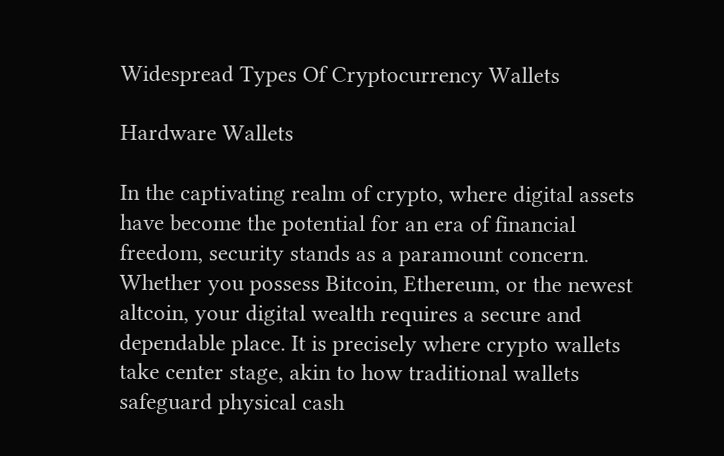Widespread Types Of Cryptocurrency Wallets

Hardware Wallets

In the captivating realm of crypto, where digital assets have become the potential for an era of financial freedom, security stands as a paramount concern. Whether you possess Bitcoin, Ethereum, or the newest altcoin, your digital wealth requires a secure and dependable place. It is precisely where crypto wallets take center stage, akin to how traditional wallets safeguard physical cash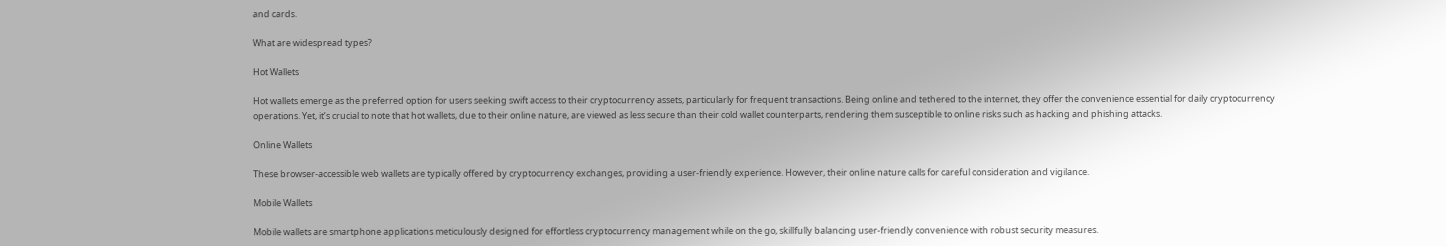and cards.

What are widespread types?

Hot Wallets

Hot wallets emerge as the preferred option for users seeking swift access to their cryptocurrency assets, particularly for frequent transactions. Being online and tethered to the internet, they offer the convenience essential for daily cryptocurrency operations. Yet, it’s crucial to note that hot wallets, due to their online nature, are viewed as less secure than their cold wallet counterparts, rendering them susceptible to online risks such as hacking and phishing attacks.

Online Wallets

These browser-accessible web wallets are typically offered by cryptocurrency exchanges, providing a user-friendly experience. However, their online nature calls for careful consideration and vigilance.

Mobile Wallets

Mobile wallets are smartphone applications meticulously designed for effortless cryptocurrency management while on the go, skillfully balancing user-friendly convenience with robust security measures.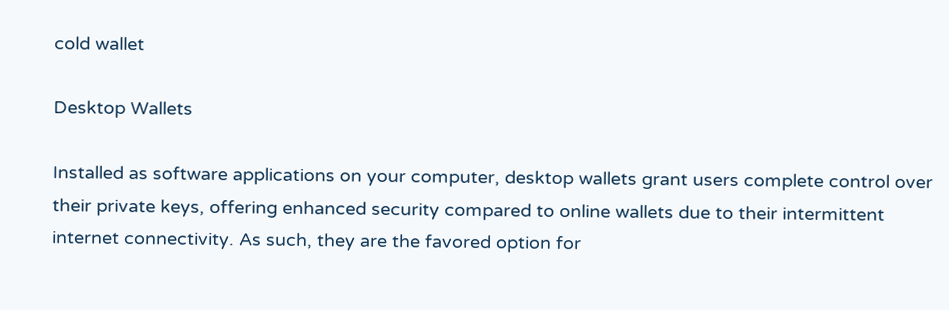cold wallet

Desktop Wallets

Installed as software applications on your computer, desktop wallets grant users complete control over their private keys, offering enhanced security compared to online wallets due to their intermittent internet connectivity. As such, they are the favored option for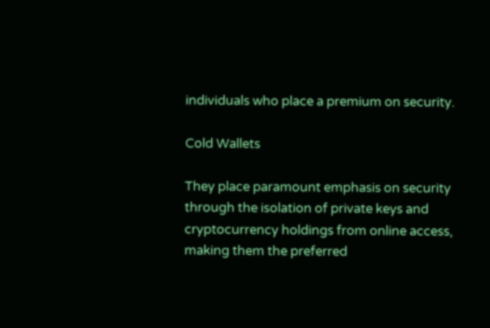individuals who place a premium on security.

Cold Wallets

They place paramount emphasis on security through the isolation of private keys and cryptocurrency holdings from online access, making them the preferred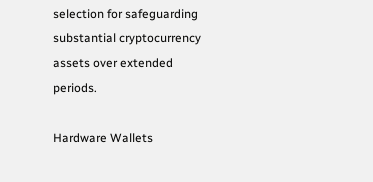selection for safeguarding substantial cryptocurrency assets over extended periods.

Hardware Wallets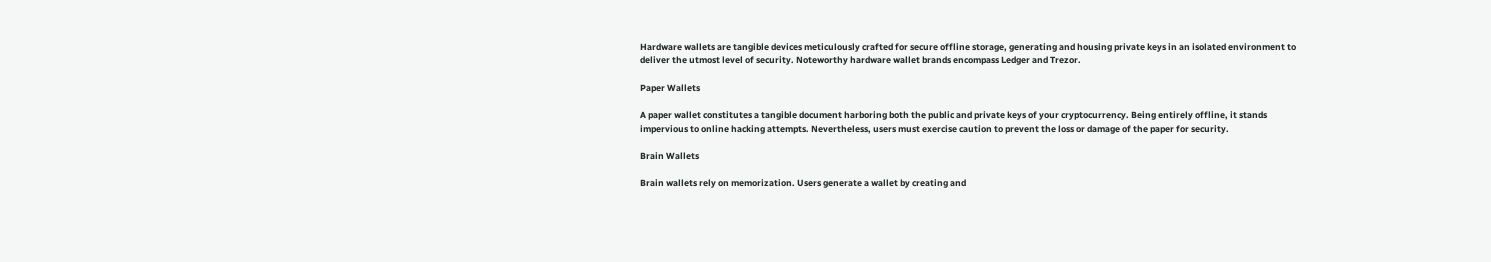Hardware wallets are tangible devices meticulously crafted for secure offline storage, generating and housing private keys in an isolated environment to deliver the utmost level of security. Noteworthy hardware wallet brands encompass Ledger and Trezor.

Paper Wallets

A paper wallet constitutes a tangible document harboring both the public and private keys of your cryptocurrency. Being entirely offline, it stands impervious to online hacking attempts. Nevertheless, users must exercise caution to prevent the loss or damage of the paper for security.

Brain Wallets

Brain wallets rely on memorization. Users generate a wallet by creating and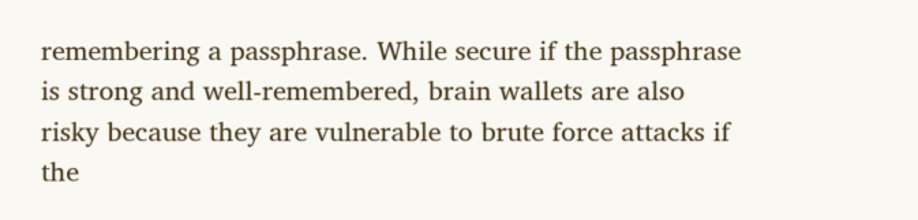remembering a passphrase. While secure if the passphrase is strong and well-remembered, brain wallets are also risky because they are vulnerable to brute force attacks if the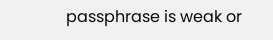passphrase is weak or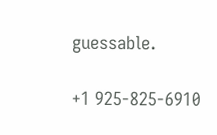guessable.

+1 925-825-6910